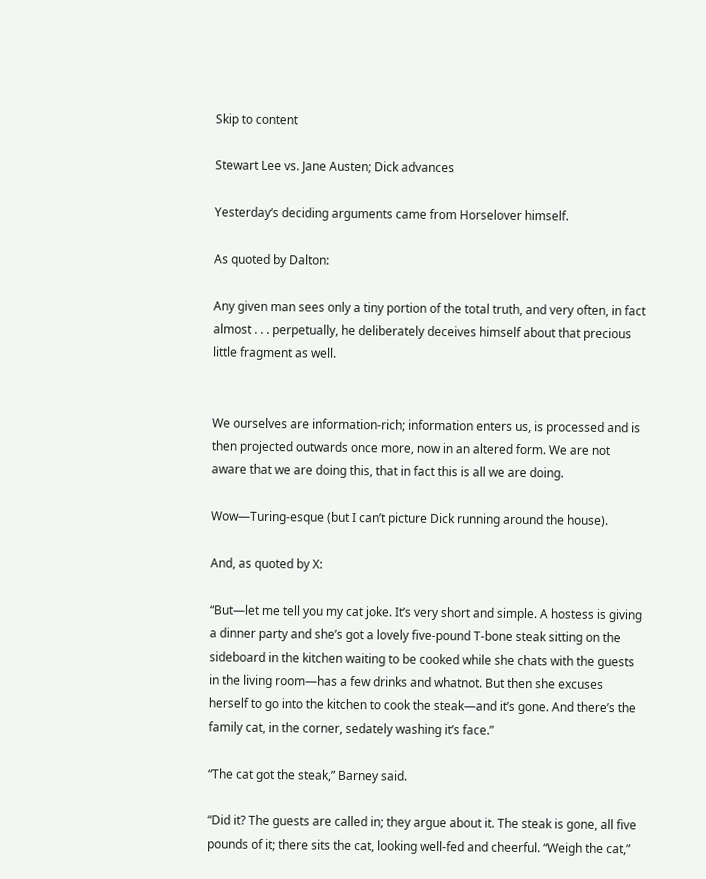Skip to content

Stewart Lee vs. Jane Austen; Dick advances

Yesterday‘s deciding arguments came from Horselover himself.

As quoted by Dalton:

Any given man sees only a tiny portion of the total truth, and very often, in fact almost . . . perpetually, he deliberately deceives himself about that precious little fragment as well.


We ourselves are information-rich; information enters us, is processed and is then projected outwards once more, now in an altered form. We are not aware that we are doing this, that in fact this is all we are doing.

Wow—Turing-esque (but I can’t picture Dick running around the house).

And, as quoted by X:

“But—let me tell you my cat joke. It’s very short and simple. A hostess is giving a dinner party and she’s got a lovely five-pound T-bone steak sitting on the sideboard in the kitchen waiting to be cooked while she chats with the guests in the living room—has a few drinks and whatnot. But then she excuses herself to go into the kitchen to cook the steak—and it’s gone. And there’s the family cat, in the corner, sedately washing it’s face.”

“The cat got the steak,” Barney said.

“Did it? The guests are called in; they argue about it. The steak is gone, all five pounds of it; there sits the cat, looking well-fed and cheerful. “Weigh the cat,”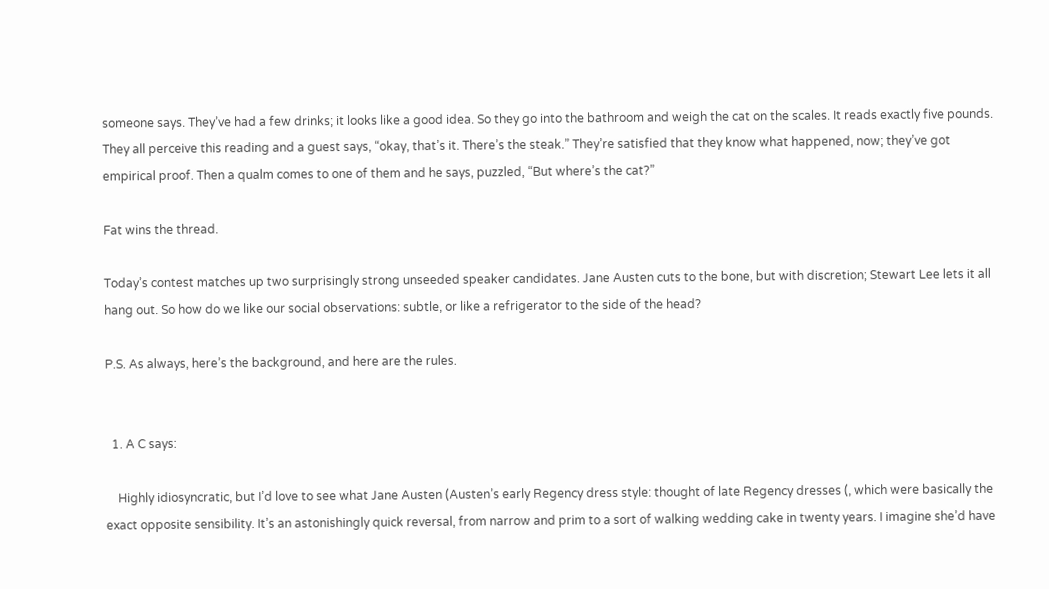someone says. They’ve had a few drinks; it looks like a good idea. So they go into the bathroom and weigh the cat on the scales. It reads exactly five pounds. They all perceive this reading and a guest says, “okay, that’s it. There’s the steak.” They’re satisfied that they know what happened, now; they’ve got empirical proof. Then a qualm comes to one of them and he says, puzzled, “But where’s the cat?”

Fat wins the thread.

Today’s contest matches up two surprisingly strong unseeded speaker candidates. Jane Austen cuts to the bone, but with discretion; Stewart Lee lets it all hang out. So how do we like our social observations: subtle, or like a refrigerator to the side of the head?

P.S. As always, here’s the background, and here are the rules.


  1. A C says:

    Highly idiosyncratic, but I’d love to see what Jane Austen (Austen’s early Regency dress style: thought of late Regency dresses (, which were basically the exact opposite sensibility. It’s an astonishingly quick reversal, from narrow and prim to a sort of walking wedding cake in twenty years. I imagine she’d have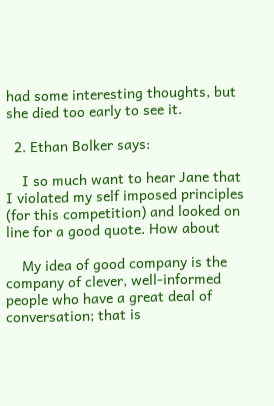had some interesting thoughts, but she died too early to see it.

  2. Ethan Bolker says:

    I so much want to hear Jane that I violated my self imposed principles (for this competition) and looked on line for a good quote. How about

    My idea of good company is the company of clever, well-informed people who have a great deal of conversation; that is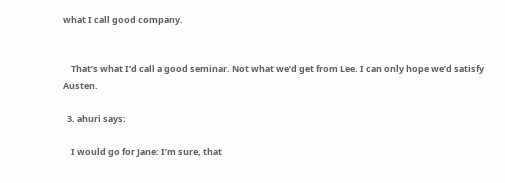what I call good company.


    That’s what I’d call a good seminar. Not what we’d get from Lee. I can only hope we’d satisfy Austen.

  3. ahuri says:

    I would go for Jane: I’m sure, that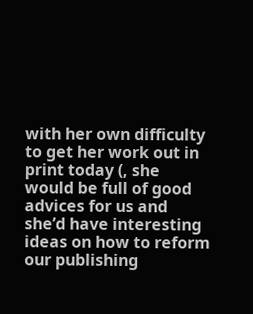with her own difficulty to get her work out in print today (, she would be full of good advices for us and she’d have interesting ideas on how to reform our publishing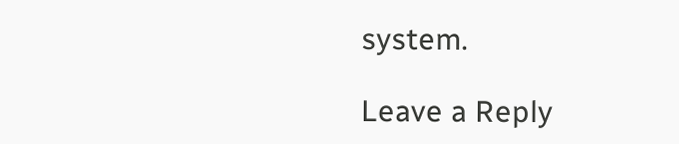system.

Leave a Reply